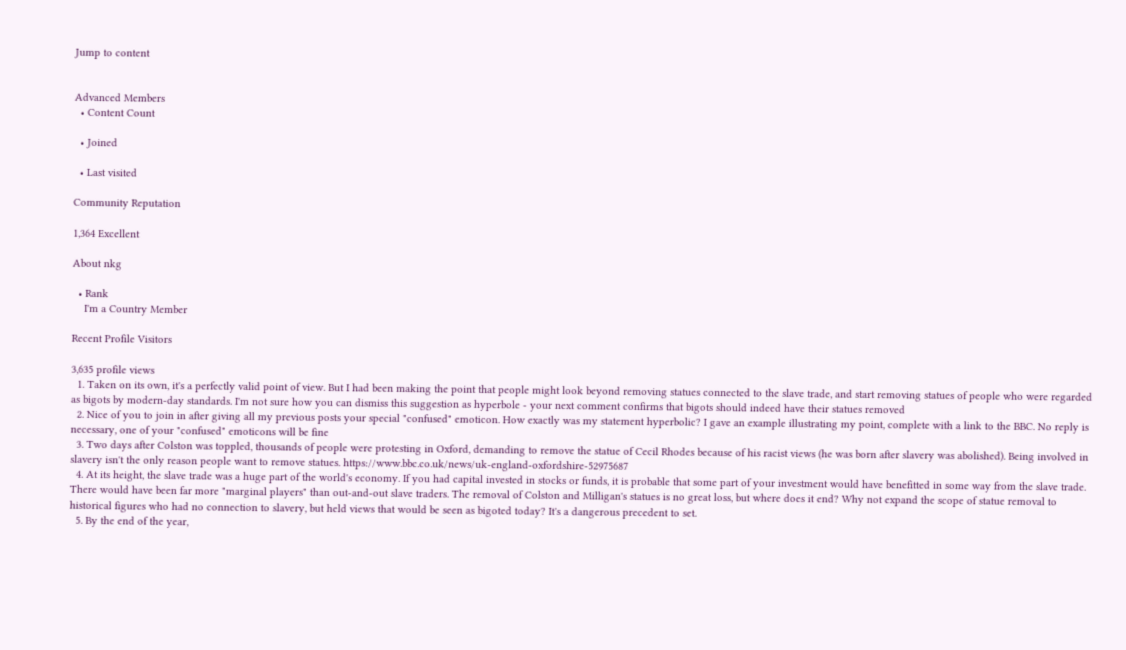Jump to content


Advanced Members
  • Content Count

  • Joined

  • Last visited

Community Reputation

1,364 Excellent

About nkg

  • Rank
    I'm a Country Member

Recent Profile Visitors

3,635 profile views
  1. Taken on its own, it's a perfectly valid point of view. But I had been making the point that people might look beyond removing statues connected to the slave trade, and start removing statues of people who were regarded as bigots by modern-day standards. I'm not sure how you can dismiss this suggestion as hyperbole - your next comment confirms that bigots should indeed have their statues removed
  2. Nice of you to join in after giving all my previous posts your special "confused" emoticon. How exactly was my statement hyperbolic? I gave an example illustrating my point, complete with a link to the BBC. No reply is necessary, one of your "confused" emoticons will be fine
  3. Two days after Colston was toppled, thousands of people were protesting in Oxford, demanding to remove the statue of Cecil Rhodes because of his racist views (he was born after slavery was abolished). Being involved in slavery isn't the only reason people want to remove statues. https://www.bbc.co.uk/news/uk-england-oxfordshire-52975687
  4. At its height, the slave trade was a huge part of the world's economy. If you had capital invested in stocks or funds, it is probable that some part of your investment would have benefitted in some way from the slave trade. There would have been far more "marginal players" than out-and-out slave traders. The removal of Colston and Milligan's statues is no great loss, but where does it end? Why not expand the scope of statue removal to historical figures who had no connection to slavery, but held views that would be seen as bigoted today? It's a dangerous precedent to set.
  5. By the end of the year,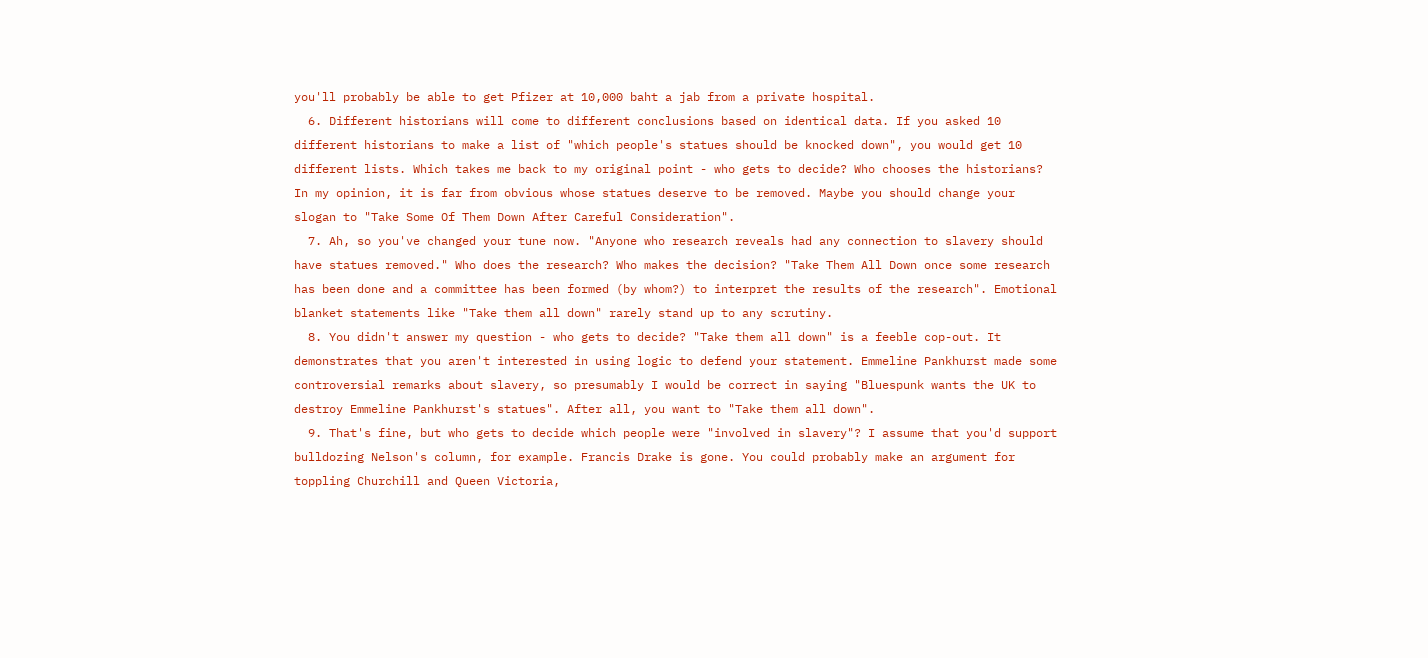you'll probably be able to get Pfizer at 10,000 baht a jab from a private hospital.
  6. Different historians will come to different conclusions based on identical data. If you asked 10 different historians to make a list of "which people's statues should be knocked down", you would get 10 different lists. Which takes me back to my original point - who gets to decide? Who chooses the historians? In my opinion, it is far from obvious whose statues deserve to be removed. Maybe you should change your slogan to "Take Some Of Them Down After Careful Consideration".
  7. Ah, so you've changed your tune now. "Anyone who research reveals had any connection to slavery should have statues removed." Who does the research? Who makes the decision? "Take Them All Down once some research has been done and a committee has been formed (by whom?) to interpret the results of the research". Emotional blanket statements like "Take them all down" rarely stand up to any scrutiny.
  8. You didn't answer my question - who gets to decide? "Take them all down" is a feeble cop-out. It demonstrates that you aren't interested in using logic to defend your statement. Emmeline Pankhurst made some controversial remarks about slavery, so presumably I would be correct in saying "Bluespunk wants the UK to destroy Emmeline Pankhurst's statues". After all, you want to "Take them all down".
  9. That's fine, but who gets to decide which people were "involved in slavery"? I assume that you'd support bulldozing Nelson's column, for example. Francis Drake is gone. You could probably make an argument for toppling Churchill and Queen Victoria,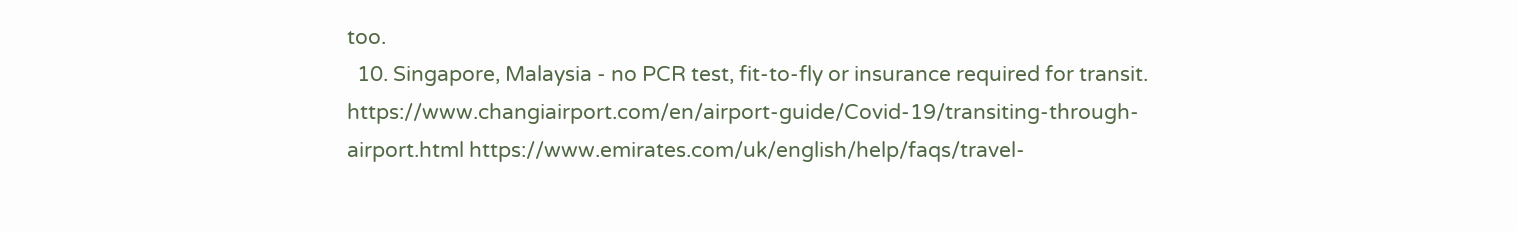too.
  10. Singapore, Malaysia - no PCR test, fit-to-fly or insurance required for transit. https://www.changiairport.com/en/airport-guide/Covid-19/transiting-through-airport.html https://www.emirates.com/uk/english/help/faqs/travel-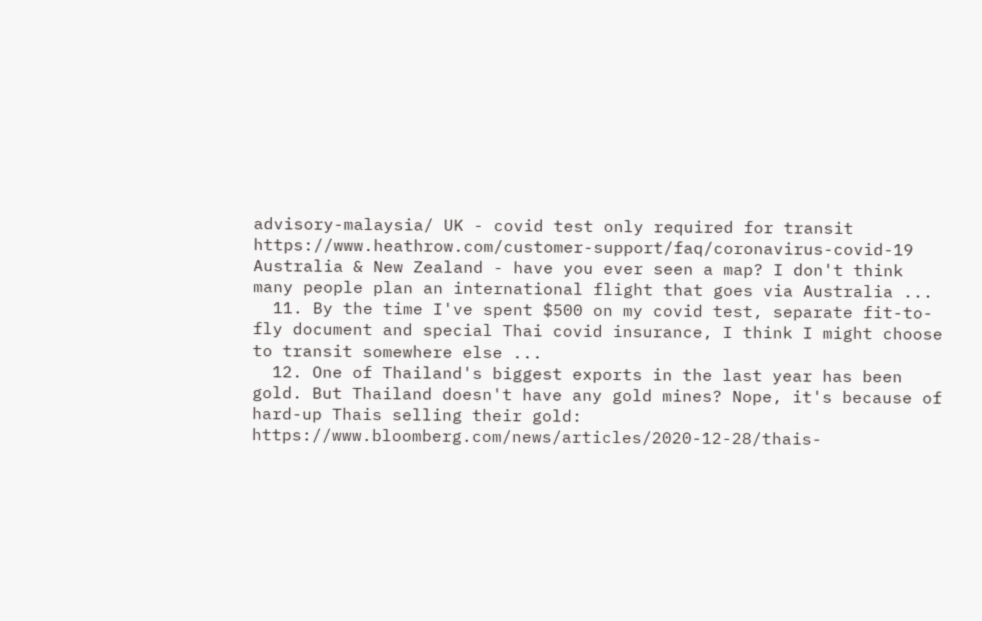advisory-malaysia/ UK - covid test only required for transit https://www.heathrow.com/customer-support/faq/coronavirus-covid-19 Australia & New Zealand - have you ever seen a map? I don't think many people plan an international flight that goes via Australia ...
  11. By the time I've spent $500 on my covid test, separate fit-to-fly document and special Thai covid insurance, I think I might choose to transit somewhere else ...
  12. One of Thailand's biggest exports in the last year has been gold. But Thailand doesn't have any gold mines? Nope, it's because of hard-up Thais selling their gold: https://www.bloomberg.com/news/articles/2020-12-28/thais-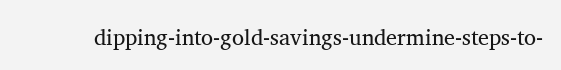dipping-into-gold-savings-undermine-steps-to-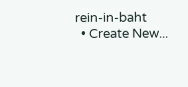rein-in-baht
  • Create New...